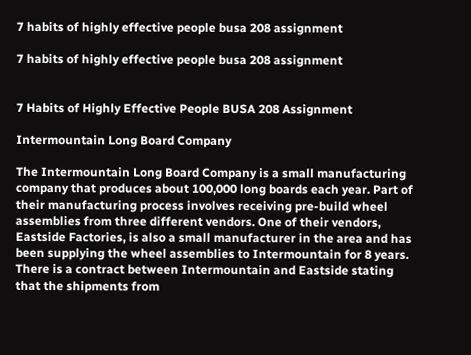7 habits of highly effective people busa 208 assignment

7 habits of highly effective people busa 208 assignment


7 Habits of Highly Effective People BUSA 208 Assignment

Intermountain Long Board Company

The Intermountain Long Board Company is a small manufacturing company that produces about 100,000 long boards each year. Part of their manufacturing process involves receiving pre-build wheel assemblies from three different vendors. One of their vendors, Eastside Factories, is also a small manufacturer in the area and has been supplying the wheel assemblies to Intermountain for 8 years. There is a contract between Intermountain and Eastside stating that the shipments from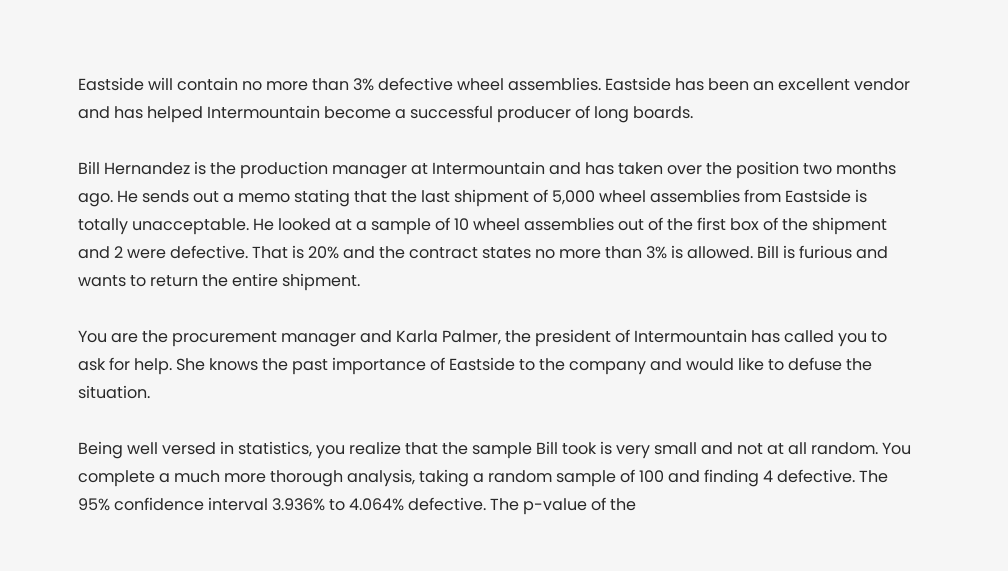Eastside will contain no more than 3% defective wheel assemblies. Eastside has been an excellent vendor and has helped Intermountain become a successful producer of long boards.

Bill Hernandez is the production manager at Intermountain and has taken over the position two months ago. He sends out a memo stating that the last shipment of 5,000 wheel assemblies from Eastside is totally unacceptable. He looked at a sample of 10 wheel assemblies out of the first box of the shipment and 2 were defective. That is 20% and the contract states no more than 3% is allowed. Bill is furious and wants to return the entire shipment.

You are the procurement manager and Karla Palmer, the president of Intermountain has called you to ask for help. She knows the past importance of Eastside to the company and would like to defuse the situation.

Being well versed in statistics, you realize that the sample Bill took is very small and not at all random. You complete a much more thorough analysis, taking a random sample of 100 and finding 4 defective. The 95% confidence interval 3.936% to 4.064% defective. The p-value of the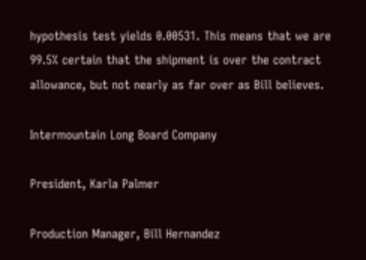hypothesis test yields 0.00531. This means that we are 99.5% certain that the shipment is over the contract allowance, but not nearly as far over as Bill believes.

Intermountain Long Board Company

President, Karla Palmer

Production Manager, Bill Hernandez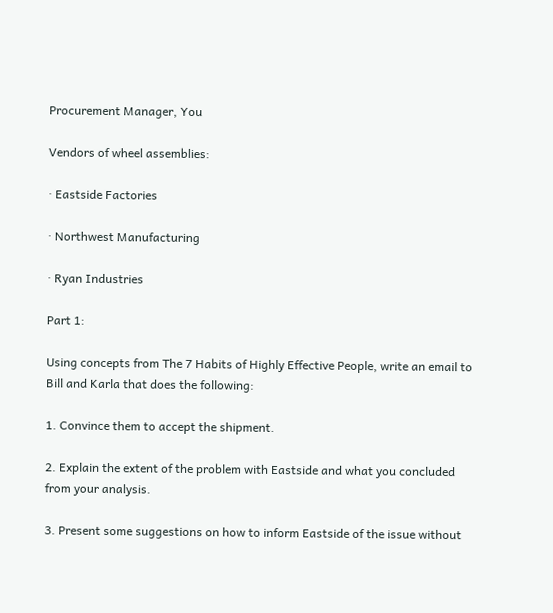Procurement Manager, You

Vendors of wheel assemblies:

· Eastside Factories

· Northwest Manufacturing

· Ryan Industries

Part 1:

Using concepts from The 7 Habits of Highly Effective People, write an email to Bill and Karla that does the following:

1. Convince them to accept the shipment.

2. Explain the extent of the problem with Eastside and what you concluded from your analysis.

3. Present some suggestions on how to inform Eastside of the issue without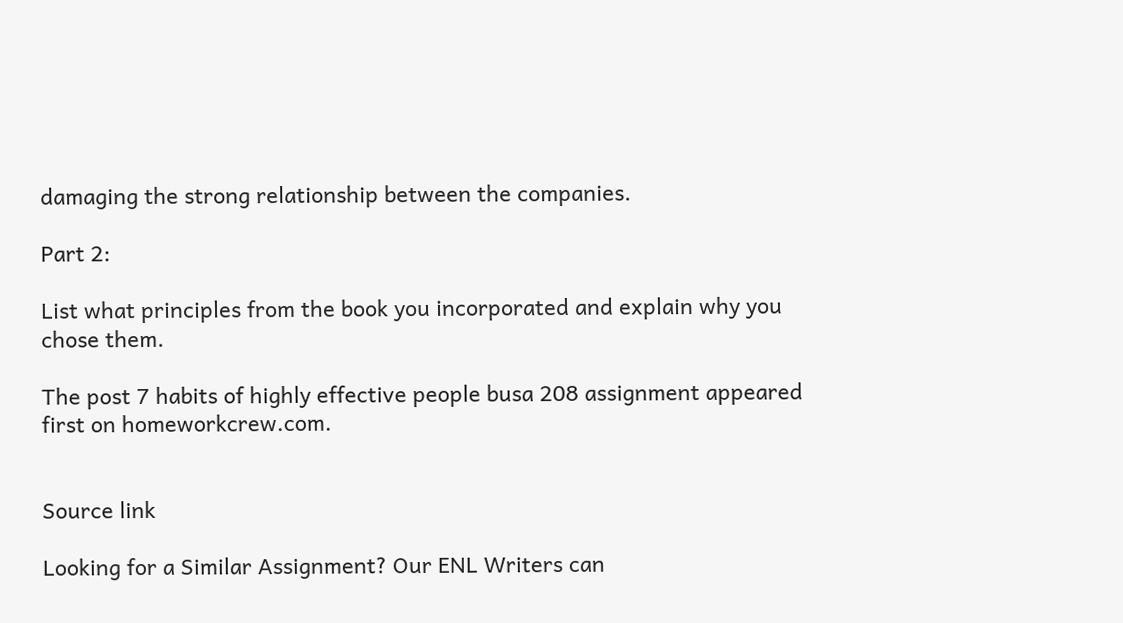damaging the strong relationship between the companies.

Part 2:

List what principles from the book you incorporated and explain why you chose them.

The post 7 habits of highly effective people busa 208 assignment appeared first on homeworkcrew.com.


Source link

Looking for a Similar Assignment? Our ENL Writers can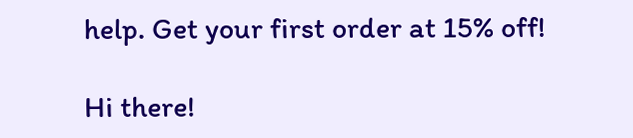help. Get your first order at 15% off!

Hi there!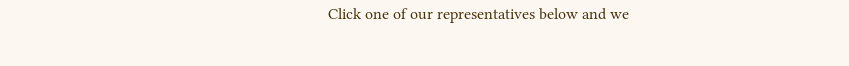Click one of our representatives below and we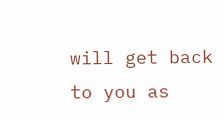will get back to you as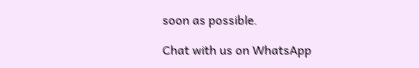soon as possible.

Chat with us on WhatsApp